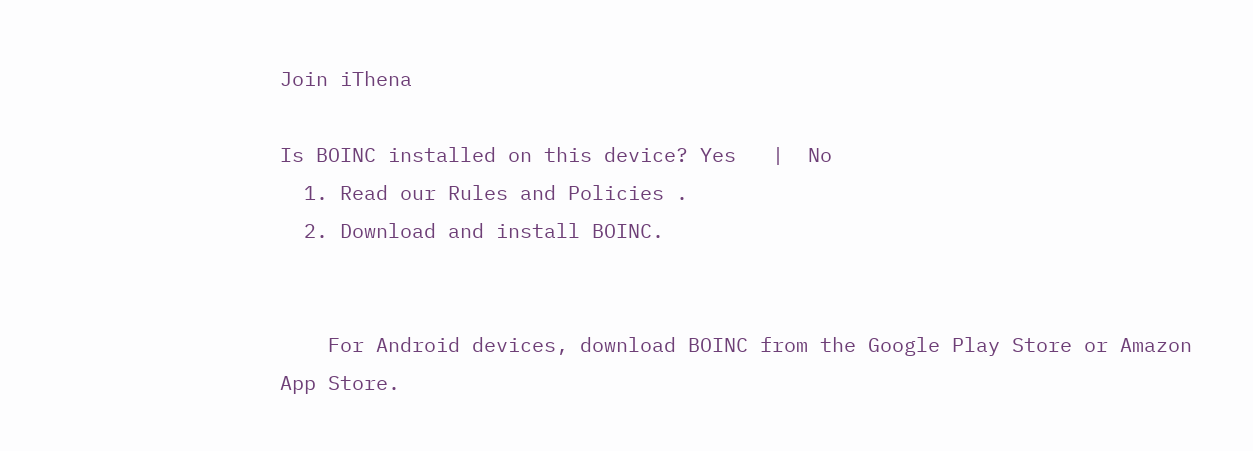Join iThena

Is BOINC installed on this device? Yes   |  No
  1. Read our Rules and Policies .
  2. Download and install BOINC.


    For Android devices, download BOINC from the Google Play Store or Amazon App Store.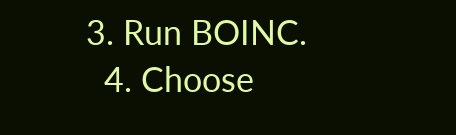3. Run BOINC.
  4. Choose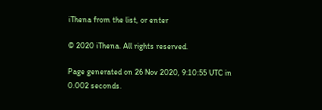iThena from the list, or enter

© 2020 iThena. All rights reserved.

Page generated on 26 Nov 2020, 9:10:55 UTC in 0.002 seconds.